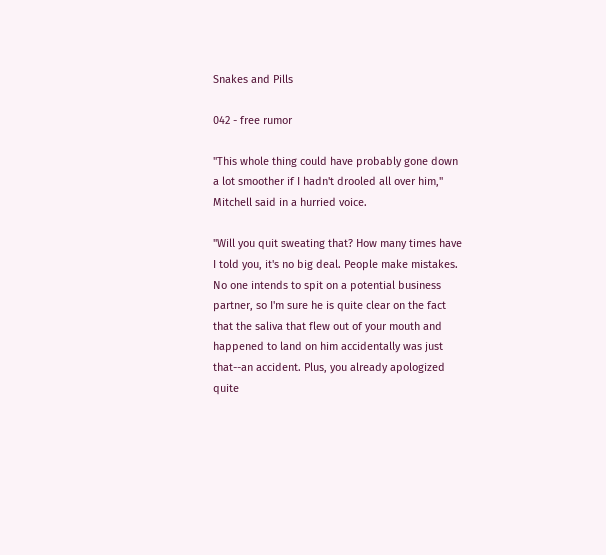Snakes and Pills

042 - free rumor

"This whole thing could have probably gone down a lot smoother if I hadn't drooled all over him," Mitchell said in a hurried voice.

"Will you quit sweating that? How many times have I told you, it's no big deal. People make mistakes. No one intends to spit on a potential business partner, so I'm sure he is quite clear on the fact that the saliva that flew out of your mouth and happened to land on him accidentally was just that--an accident. Plus, you already apologized quite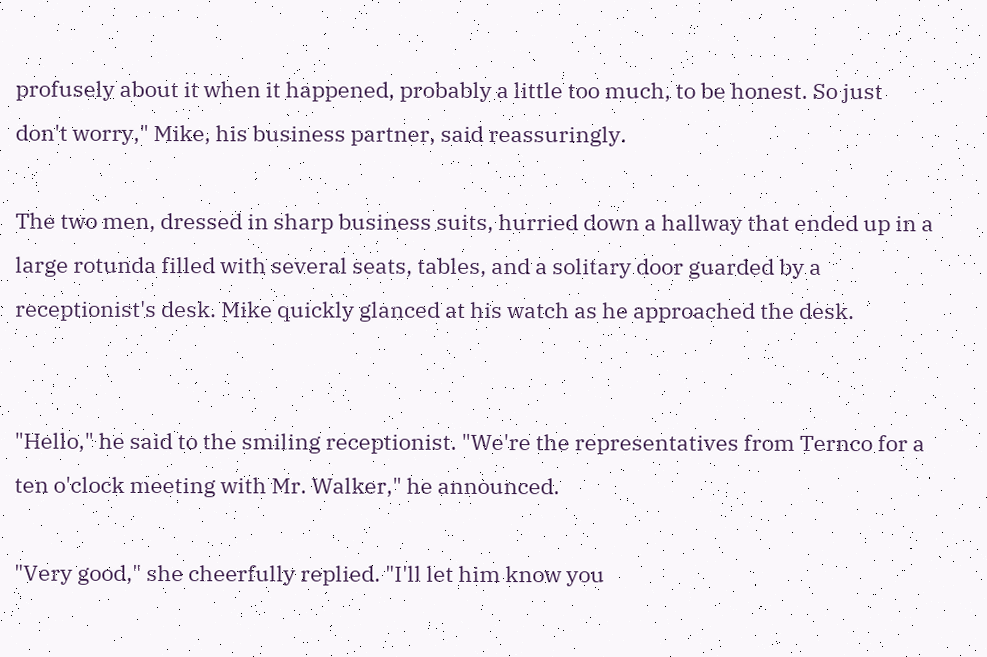profusely about it when it happened, probably a little too much, to be honest. So just don't worry," Mike, his business partner, said reassuringly.

The two men, dressed in sharp business suits, hurried down a hallway that ended up in a large rotunda filled with several seats, tables, and a solitary door guarded by a receptionist's desk. Mike quickly glanced at his watch as he approached the desk.


"Hello," he said to the smiling receptionist. "We're the representatives from Ternco for a ten o'clock meeting with Mr. Walker," he announced.

"Very good," she cheerfully replied. "I'll let him know you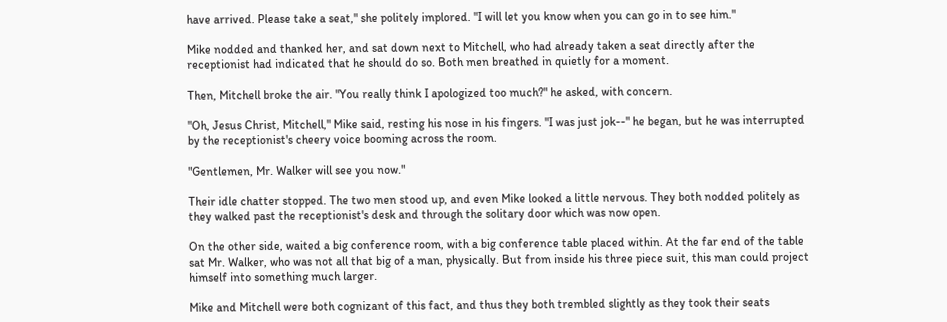have arrived. Please take a seat," she politely implored. "I will let you know when you can go in to see him."

Mike nodded and thanked her, and sat down next to Mitchell, who had already taken a seat directly after the receptionist had indicated that he should do so. Both men breathed in quietly for a moment.

Then, Mitchell broke the air. "You really think I apologized too much?" he asked, with concern.

"Oh, Jesus Christ, Mitchell," Mike said, resting his nose in his fingers. "I was just jok--" he began, but he was interrupted by the receptionist's cheery voice booming across the room.

"Gentlemen, Mr. Walker will see you now."

Their idle chatter stopped. The two men stood up, and even Mike looked a little nervous. They both nodded politely as they walked past the receptionist's desk and through the solitary door which was now open.

On the other side, waited a big conference room, with a big conference table placed within. At the far end of the table sat Mr. Walker, who was not all that big of a man, physically. But from inside his three piece suit, this man could project himself into something much larger.

Mike and Mitchell were both cognizant of this fact, and thus they both trembled slightly as they took their seats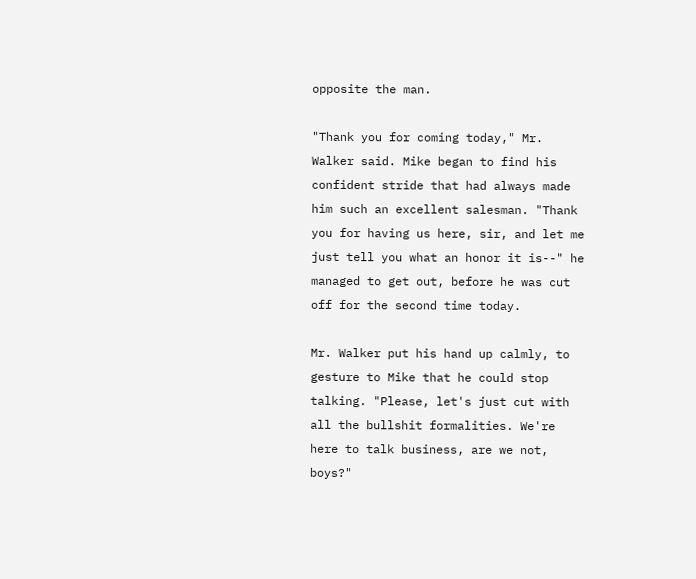opposite the man.

"Thank you for coming today," Mr. Walker said. Mike began to find his confident stride that had always made him such an excellent salesman. "Thank you for having us here, sir, and let me just tell you what an honor it is--" he managed to get out, before he was cut off for the second time today.

Mr. Walker put his hand up calmly, to gesture to Mike that he could stop talking. "Please, let's just cut with all the bullshit formalities. We're here to talk business, are we not, boys?"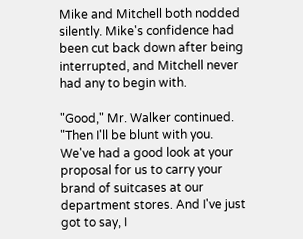Mike and Mitchell both nodded silently. Mike's confidence had been cut back down after being interrupted, and Mitchell never had any to begin with.

"Good," Mr. Walker continued. "Then I'll be blunt with you. We've had a good look at your proposal for us to carry your brand of suitcases at our department stores. And I've just got to say, I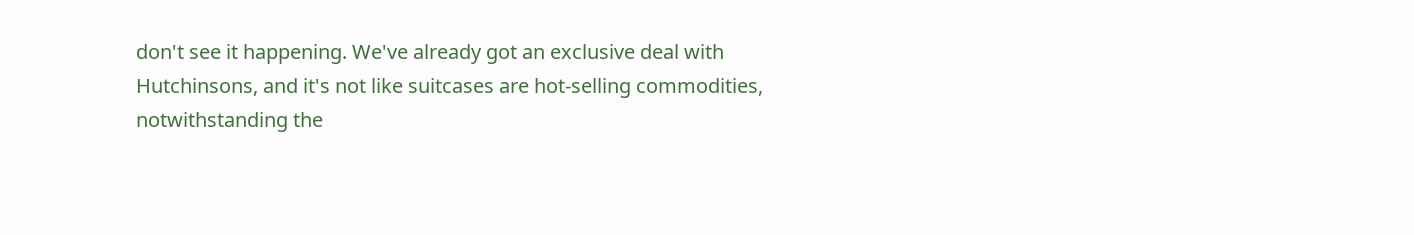don't see it happening. We've already got an exclusive deal with Hutchinsons, and it's not like suitcases are hot-selling commodities, notwithstanding the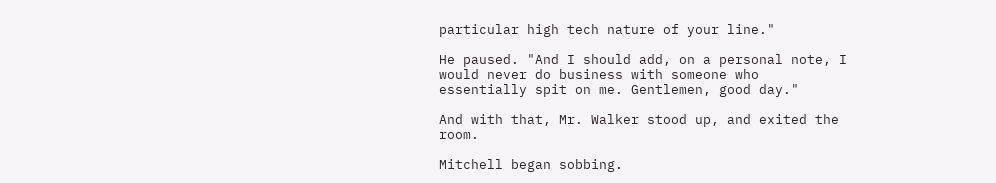particular high tech nature of your line."

He paused. "And I should add, on a personal note, I would never do business with someone who essentially spit on me. Gentlemen, good day."

And with that, Mr. Walker stood up, and exited the room.

Mitchell began sobbing.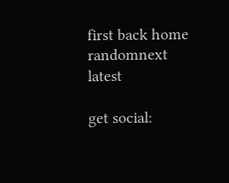first back home randomnext latest

get social: